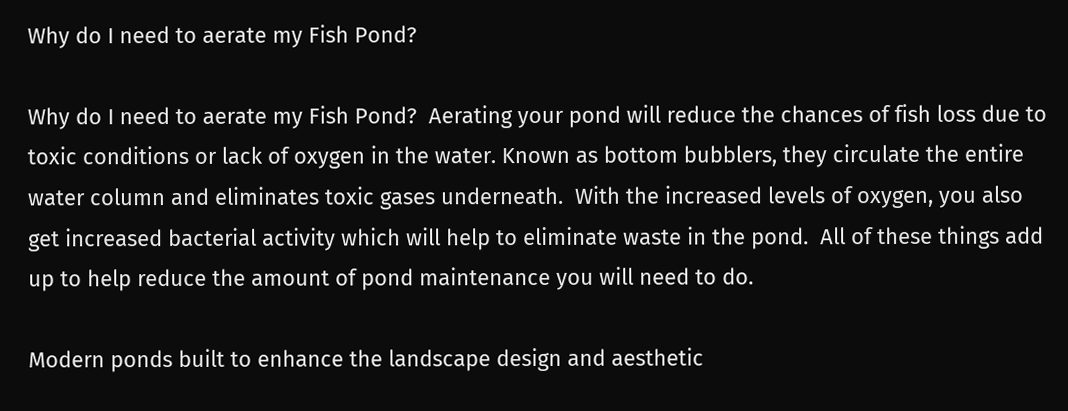Why do I need to aerate my Fish Pond?

Why do I need to aerate my Fish Pond?  Aerating your pond will reduce the chances of fish loss due to toxic conditions or lack of oxygen in the water. Known as bottom bubblers, they circulate the entire water column and eliminates toxic gases underneath.  With the increased levels of oxygen, you also get increased bacterial activity which will help to eliminate waste in the pond.  All of these things add up to help reduce the amount of pond maintenance you will need to do.

Modern ponds built to enhance the landscape design and aesthetic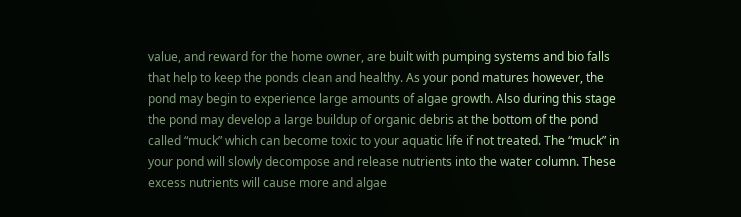value, and reward for the home owner, are built with pumping systems and bio falls that help to keep the ponds clean and healthy. As your pond matures however, the pond may begin to experience large amounts of algae growth. Also during this stage the pond may develop a large buildup of organic debris at the bottom of the pond called “muck” which can become toxic to your aquatic life if not treated. The “muck” in your pond will slowly decompose and release nutrients into the water column. These excess nutrients will cause more and algae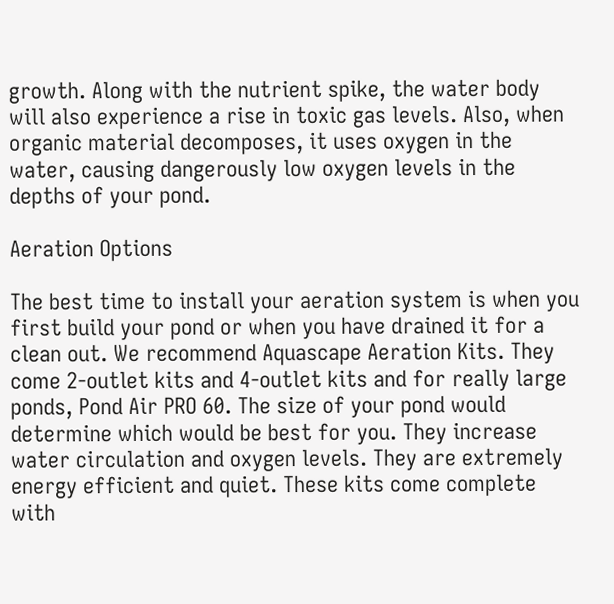growth. Along with the nutrient spike, the water body will also experience a rise in toxic gas levels. Also, when organic material decomposes, it uses oxygen in the water, causing dangerously low oxygen levels in the depths of your pond.

Aeration Options

The best time to install your aeration system is when you first build your pond or when you have drained it for a clean out. We recommend Aquascape Aeration Kits. They come 2-outlet kits and 4-outlet kits and for really large ponds, Pond Air PRO 60. The size of your pond would determine which would be best for you. They increase water circulation and oxygen levels. They are extremely energy efficient and quiet. These kits come complete with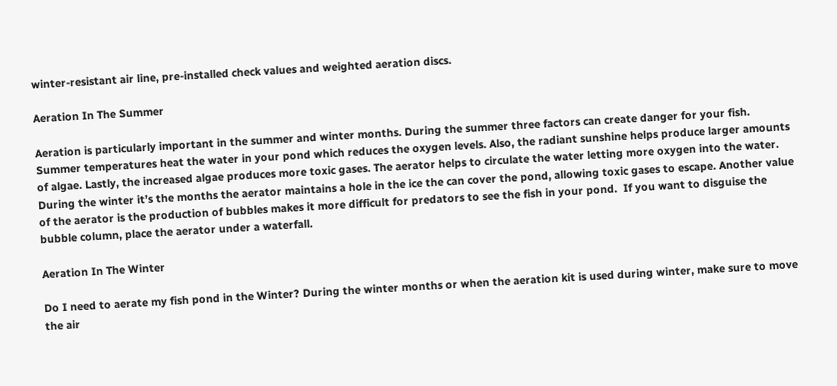winter-resistant air line, pre-installed check values and weighted aeration discs.

Aeration In The Summer

Aeration is particularly important in the summer and winter months. During the summer three factors can create danger for your fish. Summer temperatures heat the water in your pond which reduces the oxygen levels. Also, the radiant sunshine helps produce larger amounts of algae. Lastly, the increased algae produces more toxic gases. The aerator helps to circulate the water letting more oxygen into the water. During the winter it’s the months the aerator maintains a hole in the ice the can cover the pond, allowing toxic gases to escape. Another value of the aerator is the production of bubbles makes it more difficult for predators to see the fish in your pond.  If you want to disguise the bubble column, place the aerator under a waterfall.

Aeration In The Winter

Do I need to aerate my fish pond in the Winter? During the winter months or when the aeration kit is used during winter, make sure to move the air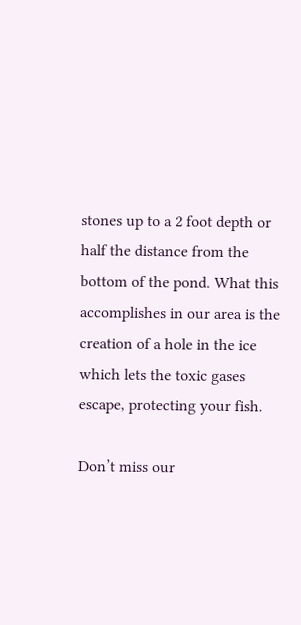stones up to a 2 foot depth or half the distance from the bottom of the pond. What this accomplishes in our area is the creation of a hole in the ice which lets the toxic gases escape, protecting your fish.

Don’t miss our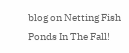blog on Netting Fish Ponds In The Fall!